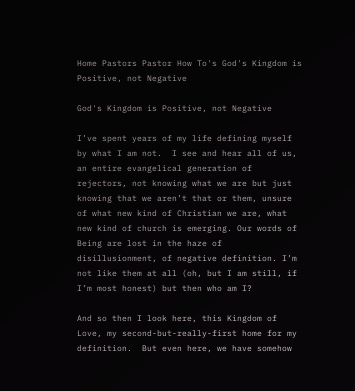Home Pastors Pastor How To's God's Kingdom is Positive, not Negative

God's Kingdom is Positive, not Negative

I’ve spent years of my life defining myself by what I am not.  I see and hear all of us, an entire evangelical generation of rejectors, not knowing what we are but just knowing that we aren’t that or them, unsure of what new kind of Christian we are, what new kind of church is emerging. Our words of Being are lost in the haze of disillusionment, of negative definition. I’m not like them at all (oh, but I am still, if I’m most honest) but then who am I?

And so then I look here, this Kingdom of Love, my second-but-really-first home for my definition.  But even here, we have somehow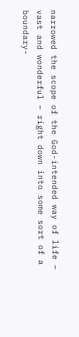narrowed the scope of the God-intended way of life – vast and wonderful – right down into some sort of a boundary-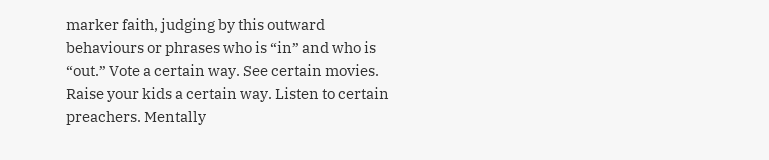marker faith, judging by this outward behaviours or phrases who is “in” and who is “out.” Vote a certain way. See certain movies. Raise your kids a certain way. Listen to certain preachers. Mentally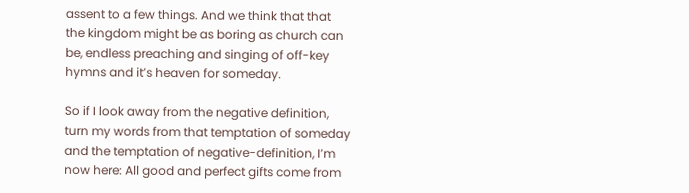assent to a few things. And we think that that the kingdom might be as boring as church can be, endless preaching and singing of off-key hymns and it’s heaven for someday.

So if I look away from the negative definition, turn my words from that temptation of someday and the temptation of negative-definition, I’m now here: All good and perfect gifts come from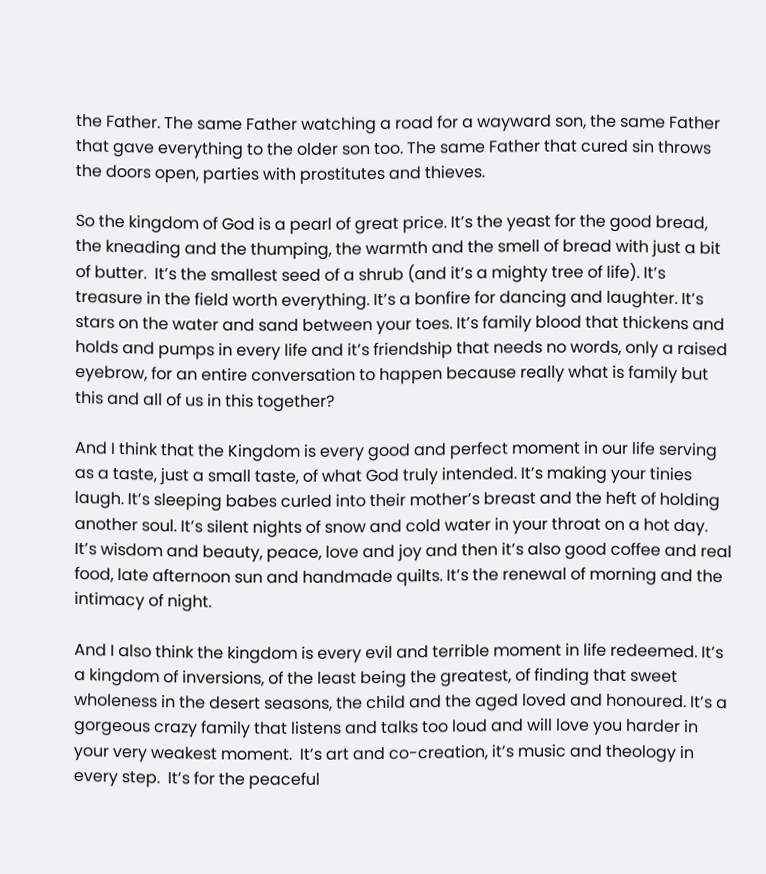the Father. The same Father watching a road for a wayward son, the same Father that gave everything to the older son too. The same Father that cured sin throws the doors open, parties with prostitutes and thieves.

So the kingdom of God is a pearl of great price. It’s the yeast for the good bread, the kneading and the thumping, the warmth and the smell of bread with just a bit of butter.  It’s the smallest seed of a shrub (and it’s a mighty tree of life). It’s treasure in the field worth everything. It’s a bonfire for dancing and laughter. It’s stars on the water and sand between your toes. It’s family blood that thickens and holds and pumps in every life and it’s friendship that needs no words, only a raised eyebrow, for an entire conversation to happen because really what is family but this and all of us in this together?

And I think that the Kingdom is every good and perfect moment in our life serving as a taste, just a small taste, of what God truly intended. It’s making your tinies laugh. It’s sleeping babes curled into their mother’s breast and the heft of holding another soul. It’s silent nights of snow and cold water in your throat on a hot day. It’s wisdom and beauty, peace, love and joy and then it’s also good coffee and real food, late afternoon sun and handmade quilts. It’s the renewal of morning and the intimacy of night.

And I also think the kingdom is every evil and terrible moment in life redeemed. It’s a kingdom of inversions, of the least being the greatest, of finding that sweet wholeness in the desert seasons, the child and the aged loved and honoured. It’s a gorgeous crazy family that listens and talks too loud and will love you harder in your very weakest moment.  It’s art and co-creation, it’s music and theology in every step.  It’s for the peaceful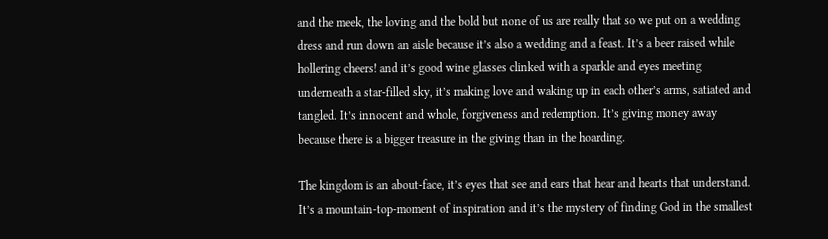and the meek, the loving and the bold but none of us are really that so we put on a wedding dress and run down an aisle because it’s also a wedding and a feast. It’s a beer raised while hollering cheers! and it’s good wine glasses clinked with a sparkle and eyes meeting underneath a star-filled sky, it’s making love and waking up in each other’s arms, satiated and tangled. It’s innocent and whole, forgiveness and redemption. It’s giving money away because there is a bigger treasure in the giving than in the hoarding.

The kingdom is an about-face, it’s eyes that see and ears that hear and hearts that understand.  It’s a mountain-top-moment of inspiration and it’s the mystery of finding God in the smallest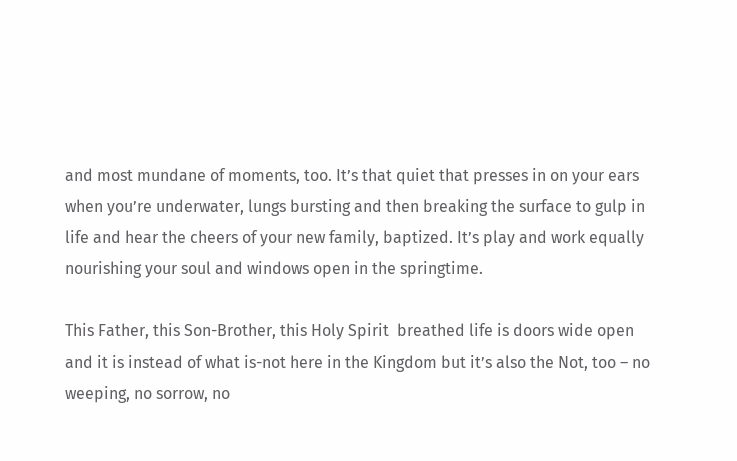and most mundane of moments, too. It’s that quiet that presses in on your ears when you’re underwater, lungs bursting and then breaking the surface to gulp in life and hear the cheers of your new family, baptized. It’s play and work equally nourishing your soul and windows open in the springtime.

This Father, this Son-Brother, this Holy Spirit  breathed life is doors wide open and it is instead of what is-not here in the Kingdom but it’s also the Not, too – no weeping, no sorrow, no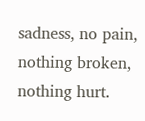sadness, no pain, nothing broken, nothing hurt.